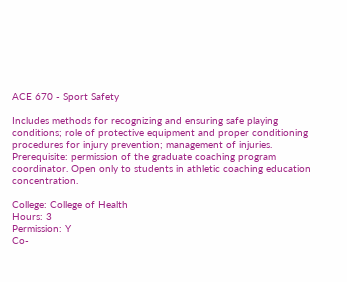ACE 670 - Sport Safety

Includes methods for recognizing and ensuring safe playing conditions; role of protective equipment and proper conditioning procedures for injury prevention; management of injuries. Prerequisite: permission of the graduate coaching program coordinator. Open only to students in athletic coaching education concentration.

College: College of Health
Hours: 3
Permission: Y
Co-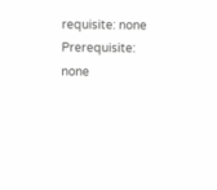requisite: none
Prerequisite: none